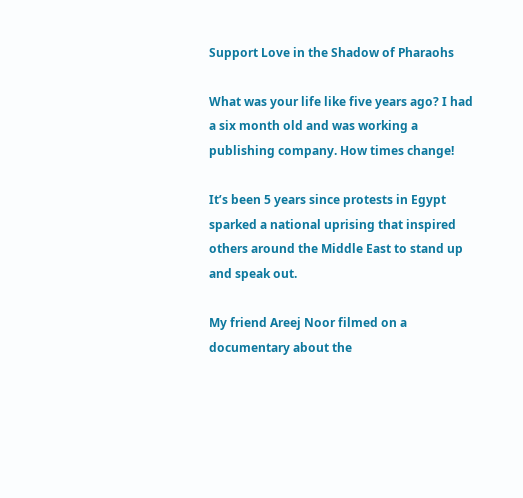Support Love in the Shadow of Pharaohs

What was your life like five years ago? I had a six month old and was working a publishing company. How times change!

It’s been 5 years since protests in Egypt sparked a national uprising that inspired others around the Middle East to stand up and speak out.

My friend Areej Noor filmed on a documentary about the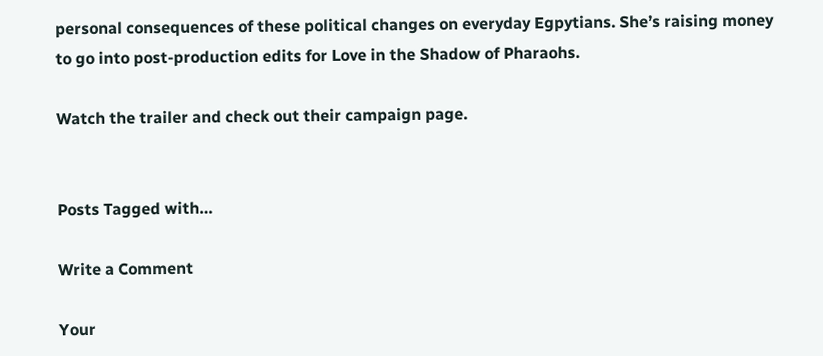personal consequences of these political changes on everyday Egpytians. She’s raising money to go into post-production edits for Love in the Shadow of Pharaohs.

Watch the trailer and check out their campaign page.


Posts Tagged with…

Write a Comment

Your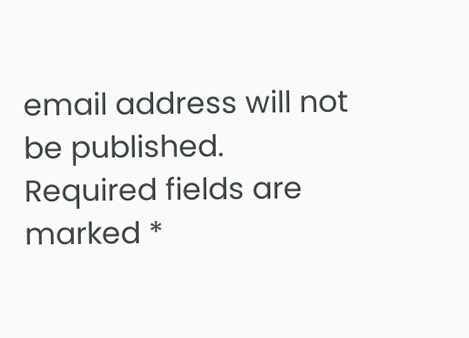email address will not be published. Required fields are marked *